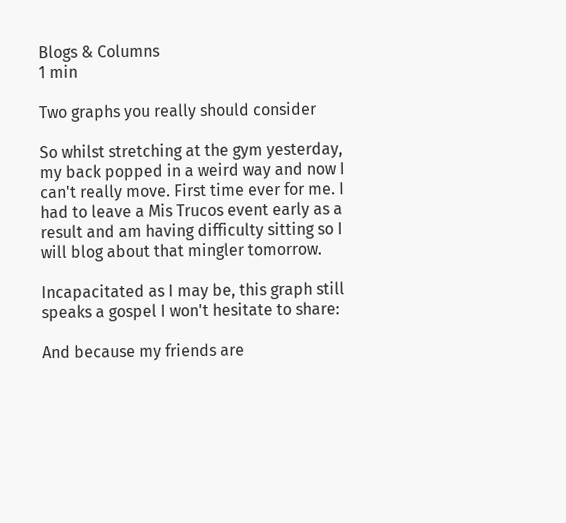Blogs & Columns
1 min

Two graphs you really should consider

So whilst stretching at the gym yesterday, my back popped in a weird way and now I can't really move. First time ever for me. I had to leave a Mis Trucos event early as a result and am having difficulty sitting so I will blog about that mingler tomorrow.

Incapacitated as I may be, this graph still speaks a gospel I won't hesitate to share:

And because my friends are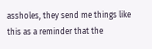assholes, they send me things like this as a reminder that the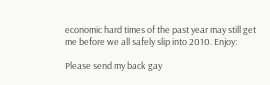economic hard times of the past year may still get me before we all safely slip into 2010. Enjoy:

Please send my back gay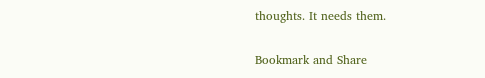thoughts. It needs them.

Bookmark and Share